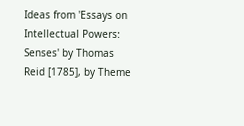Ideas from 'Essays on Intellectual Powers: Senses' by Thomas Reid [1785], by Theme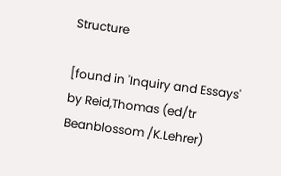Structure

[found in 'Inquiry and Essays' by Reid,Thomas (ed/tr Beanblossom /K.Lehrer)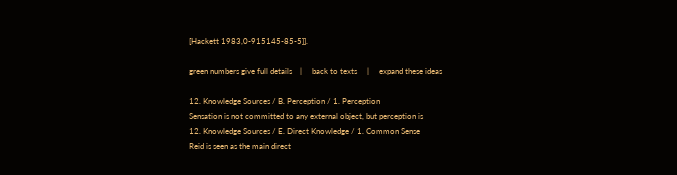[Hackett 1983,0-915145-85-5]].

green numbers give full details    |     back to texts     |     expand these ideas

12. Knowledge Sources / B. Perception / 1. Perception
Sensation is not committed to any external object, but perception is
12. Knowledge Sources / E. Direct Knowledge / 1. Common Sense
Reid is seen as the main direct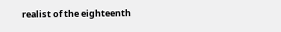realist of the eighteenth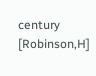century [Robinson,H]